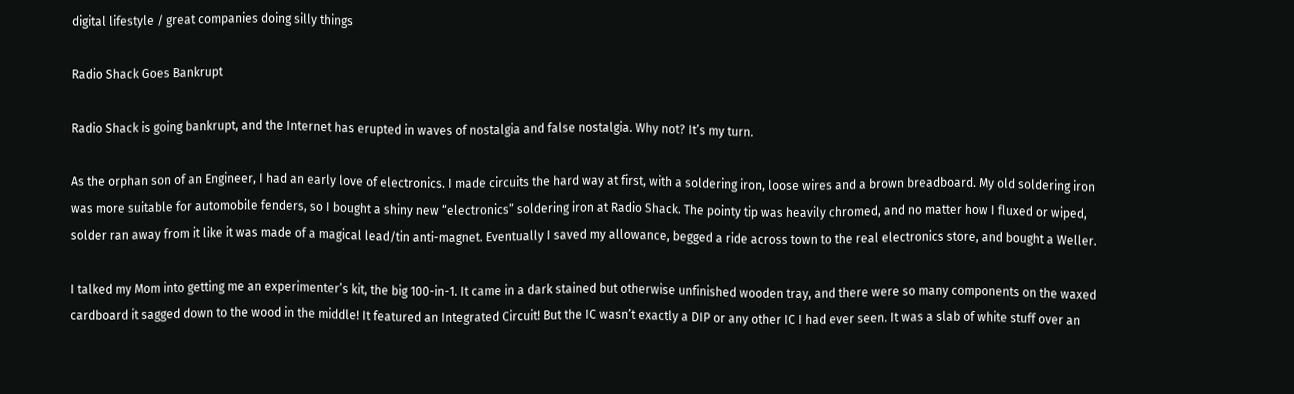digital lifestyle / great companies doing silly things

Radio Shack Goes Bankrupt

Radio Shack is going bankrupt, and the Internet has erupted in waves of nostalgia and false nostalgia. Why not? It’s my turn.

As the orphan son of an Engineer, I had an early love of electronics. I made circuits the hard way at first, with a soldering iron, loose wires and a brown breadboard. My old soldering iron was more suitable for automobile fenders, so I bought a shiny new “electronics” soldering iron at Radio Shack. The pointy tip was heavily chromed, and no matter how I fluxed or wiped, solder ran away from it like it was made of a magical lead/tin anti-magnet. Eventually I saved my allowance, begged a ride across town to the real electronics store, and bought a Weller.

I talked my Mom into getting me an experimenter’s kit, the big 100-in-1. It came in a dark stained but otherwise unfinished wooden tray, and there were so many components on the waxed cardboard it sagged down to the wood in the middle! It featured an Integrated Circuit! But the IC wasn’t exactly a DIP or any other IC I had ever seen. It was a slab of white stuff over an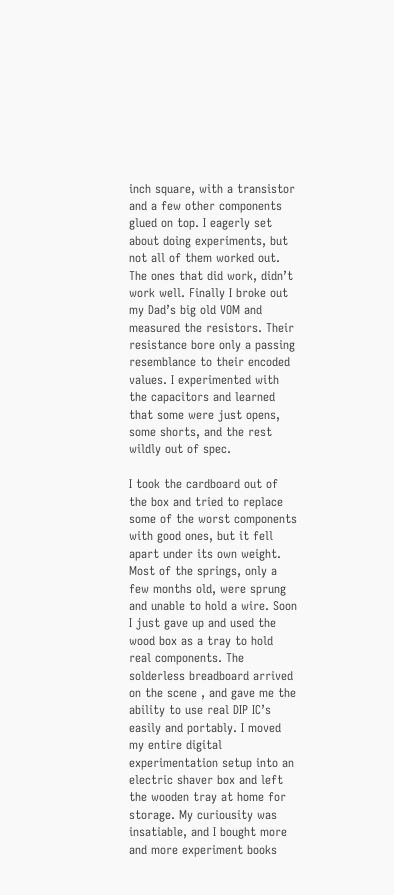inch square, with a transistor and a few other components glued on top. I eagerly set about doing experiments, but not all of them worked out. The ones that did work, didn’t work well. Finally I broke out my Dad’s big old VOM and measured the resistors. Their resistance bore only a passing resemblance to their encoded values. I experimented with the capacitors and learned that some were just opens, some shorts, and the rest wildly out of spec.

I took the cardboard out of the box and tried to replace some of the worst components with good ones, but it fell apart under its own weight. Most of the springs, only a few months old, were sprung and unable to hold a wire. Soon I just gave up and used the wood box as a tray to hold real components. The solderless breadboard arrived on the scene , and gave me the ability to use real DIP IC’s easily and portably. I moved my entire digital experimentation setup into an electric shaver box and left the wooden tray at home for storage. My curiousity was insatiable, and I bought more and more experiment books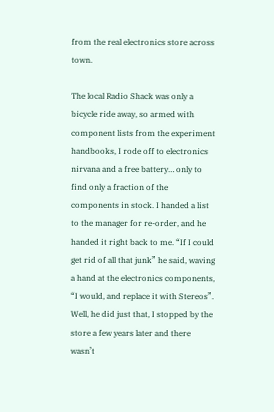from the real electronics store across town.

The local Radio Shack was only a bicycle ride away, so armed with component lists from the experiment handbooks, I rode off to electronics nirvana and a free battery… only to find only a fraction of the components in stock. I handed a list to the manager for re-order, and he handed it right back to me. “If I could get rid of all that junk” he said, waving a hand at the electronics components, “I would, and replace it with Stereos”. Well, he did just that, I stopped by the store a few years later and there wasn’t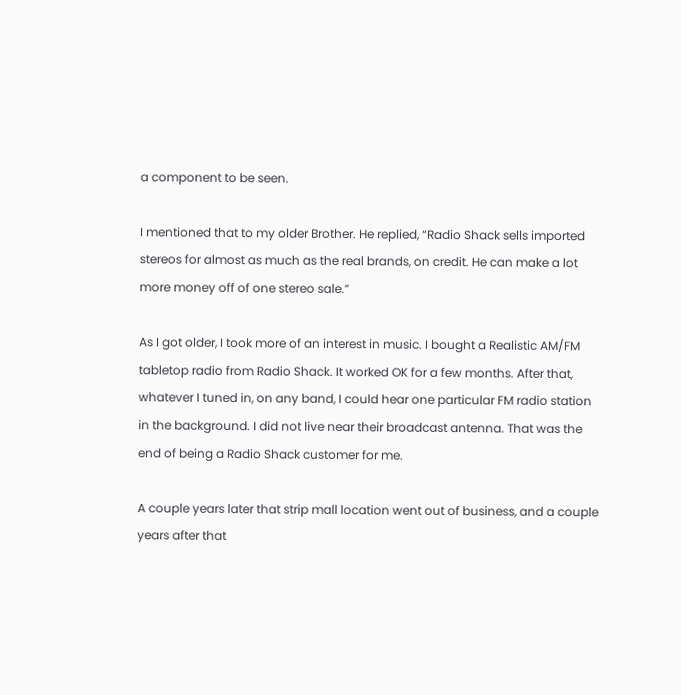a component to be seen.

I mentioned that to my older Brother. He replied, “Radio Shack sells imported stereos for almost as much as the real brands, on credit. He can make a lot more money off of one stereo sale.”

As I got older, I took more of an interest in music. I bought a Realistic AM/FM tabletop radio from Radio Shack. It worked OK for a few months. After that, whatever I tuned in, on any band, I could hear one particular FM radio station in the background. I did not live near their broadcast antenna. That was the end of being a Radio Shack customer for me.

A couple years later that strip mall location went out of business, and a couple years after that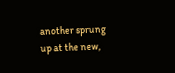another sprung up at the new,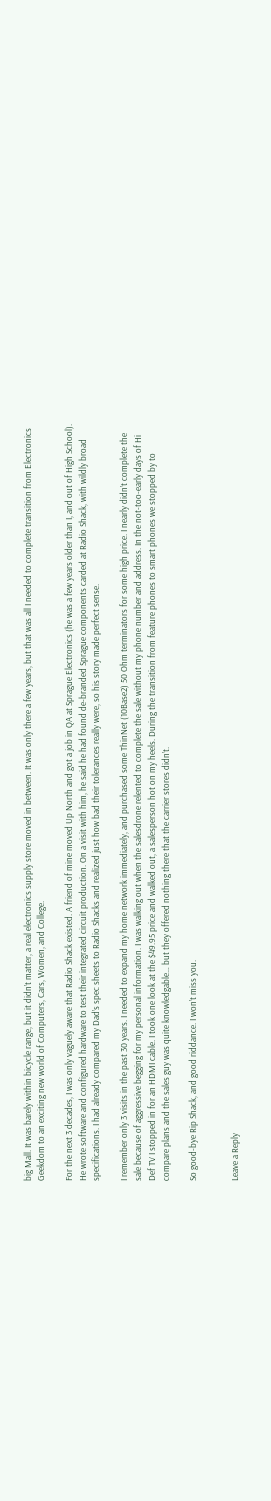big Mall. It was barely within bicycle range, but it didn’t matter, a real electronics supply store moved in between. It was only there a few years, but that was all I needed to complete transition from Electronics Geekdom to an exciting new world of Computers, Cars, Women, and College.

For the next 3 decades, I was only vaguely aware that Radio Shack existed. A friend of mine moved Up North and got a job in QA at Sprague Electronics (he was a few years older than I, and out of High School). He wrote software and configured hardware to test their integrated circuit production. On a visit with him, he said he had found de-branded Sprague components carded at Radio Shack, with wildly broad specifications. I had already compared my Dad’s spec sheets to Radio Shacks and realized just how bad their tolerances really were, so his story made perfect sense.

I remember only 3 visits in the past 30 years. I needed to expand my home network immediately, and purchased some ThinNet (10Base2) 50 Ohm terminators for some high price. I nearly didn’t complete the sale because of aggressive begging for my personal information. I was walking out when the salesdrone relented to complete the sale without my phone number and address. In the not-too-early days of Hi Def TV I stopped in for an HDMI cable. I took one look at the $49.95 price and walked out, a salesperson hot on my heels. During the transition from feature phones to smart phones we stopped by to compare plans and the sales guy was quite knowledgable… but they offered nothing there that the carrier stores didn’t.

So good-bye Rip Shack, and good riddance. I won’t miss you.


Leave a Reply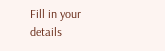Fill in your details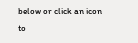below or click an icon to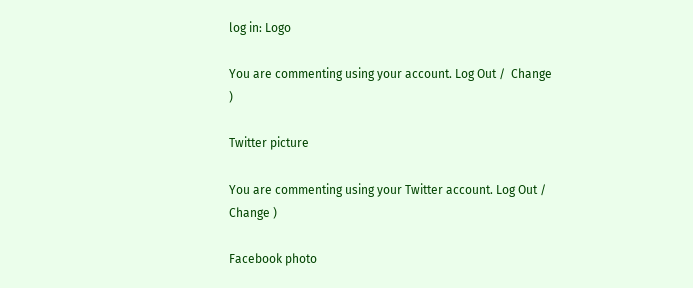log in: Logo

You are commenting using your account. Log Out /  Change )

Twitter picture

You are commenting using your Twitter account. Log Out /  Change )

Facebook photo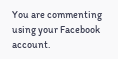You are commenting using your Facebook account.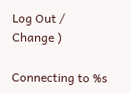Log Out /  Change )

Connecting to %s